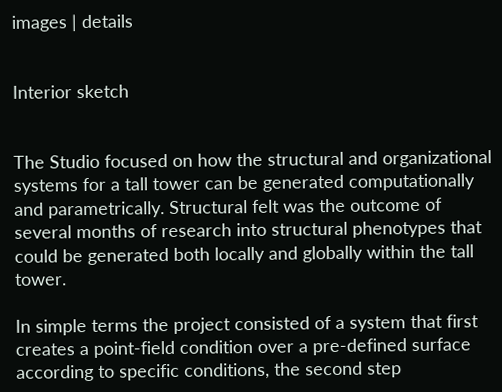images | details


Interior sketch


The Studio focused on how the structural and organizational systems for a tall tower can be generated computationally and parametrically. Structural felt was the outcome of several months of research into structural phenotypes that could be generated both locally and globally within the tall tower.

In simple terms the project consisted of a system that first creates a point-field condition over a pre-defined surface according to specific conditions, the second step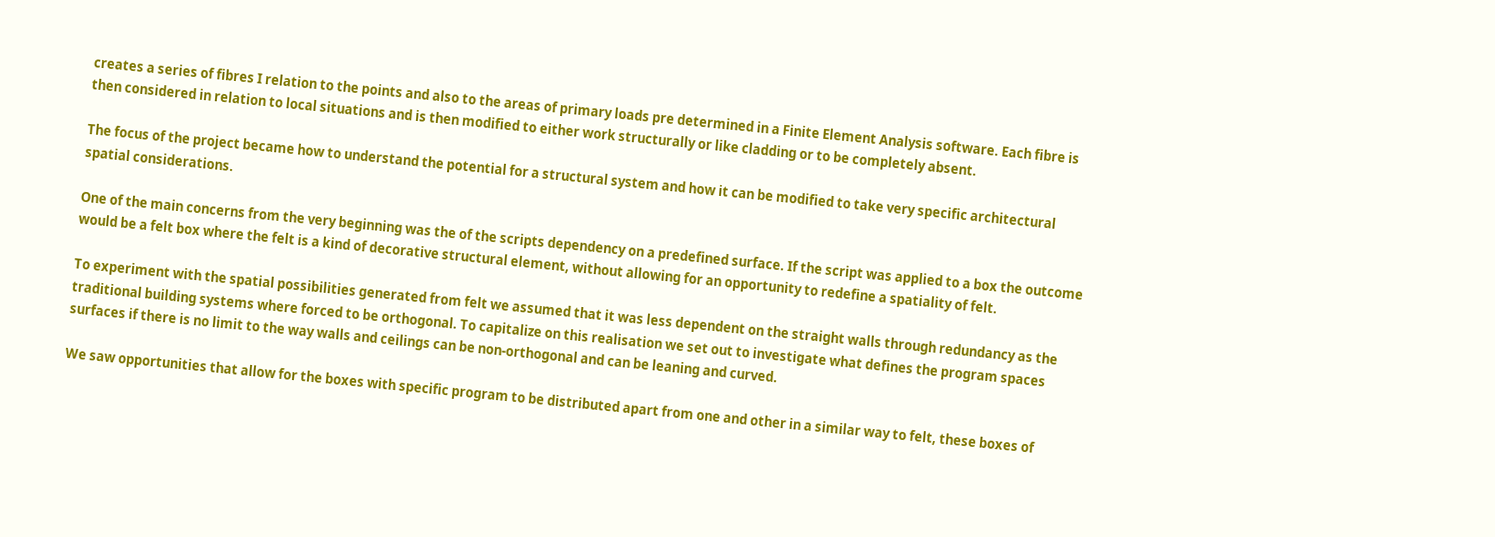creates a series of fibres I relation to the points and also to the areas of primary loads pre determined in a Finite Element Analysis software. Each fibre is then considered in relation to local situations and is then modified to either work structurally or like cladding or to be completely absent.

The focus of the project became how to understand the potential for a structural system and how it can be modified to take very specific architectural spatial considerations.

One of the main concerns from the very beginning was the of the scripts dependency on a predefined surface. If the script was applied to a box the outcome would be a felt box where the felt is a kind of decorative structural element, without allowing for an opportunity to redefine a spatiality of felt.

To experiment with the spatial possibilities generated from felt we assumed that it was less dependent on the straight walls through redundancy as the traditional building systems where forced to be orthogonal. To capitalize on this realisation we set out to investigate what defines the program spaces surfaces if there is no limit to the way walls and ceilings can be non-orthogonal and can be leaning and curved.

We saw opportunities that allow for the boxes with specific program to be distributed apart from one and other in a similar way to felt, these boxes of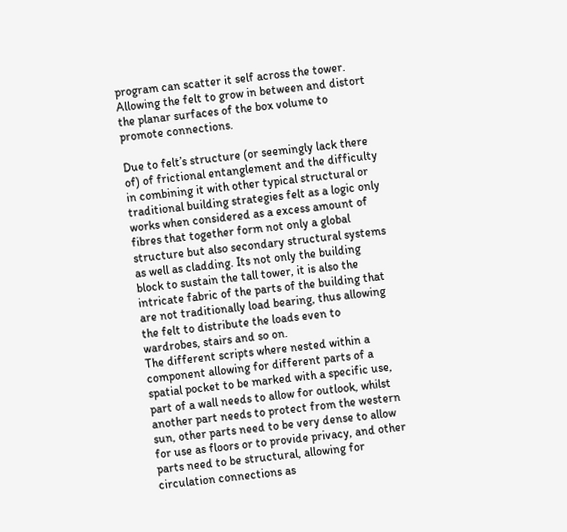program can scatter it self across the tower. Allowing the felt to grow in between and distort the planar surfaces of the box volume to promote connections.

Due to felt’s structure (or seemingly lack there of) of frictional entanglement and the difficulty in combining it with other typical structural or traditional building strategies felt as a logic only works when considered as a excess amount of fibres that together form not only a global structure but also secondary structural systems as well as cladding. Its not only the building block to sustain the tall tower, it is also the intricate fabric of the parts of the building that are not traditionally load bearing, thus allowing the felt to distribute the loads even to wardrobes, stairs and so on.
The different scripts where nested within a component allowing for different parts of a spatial pocket to be marked with a specific use, part of a wall needs to allow for outlook, whilst another part needs to protect from the western sun, other parts need to be very dense to allow for use as floors or to provide privacy, and other parts need to be structural, allowing for circulation connections as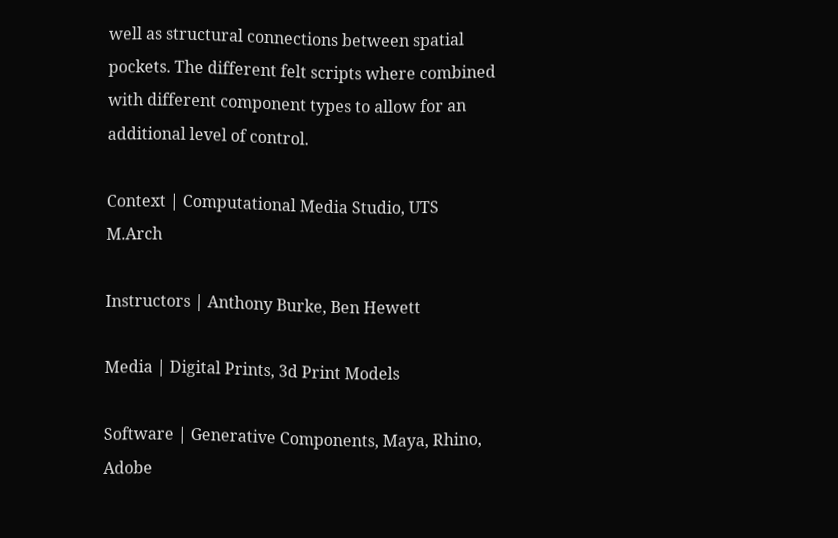well as structural connections between spatial pockets. The different felt scripts where combined with different component types to allow for an additional level of control.

Context | Computational Media Studio, UTS M.Arch

Instructors | Anthony Burke, Ben Hewett

Media | Digital Prints, 3d Print Models

Software | Generative Components, Maya, Rhino, Adobe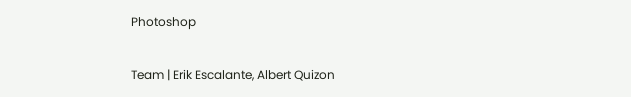Photoshop

Team | Erik Escalante, Albert Quizon